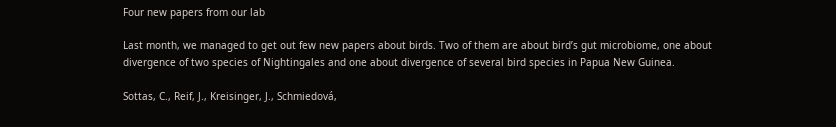Four new papers from our lab

Last month, we managed to get out few new papers about birds. Two of them are about bird’s gut microbiome, one about divergence of two species of Nightingales and one about divergence of several bird species in Papua New Guinea.

Sottas, C., Reif, J., Kreisinger, J., Schmiedová,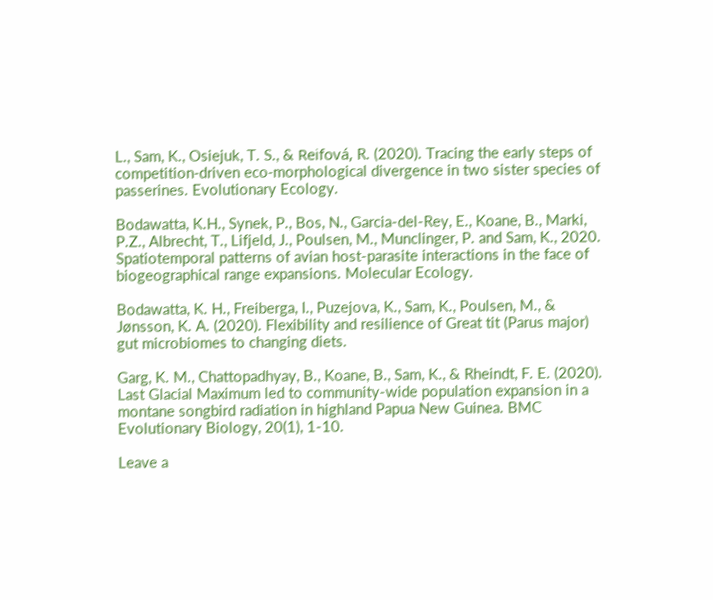L., Sam, K., Osiejuk, T. S., & Reifová, R. (2020). Tracing the early steps of competition‑driven eco‑morphological divergence in two sister species of passerines. Evolutionary Ecology.

Bodawatta, K.H., Synek, P., Bos, N., Garcia‐del‐Rey, E., Koane, B., Marki, P.Z., Albrecht, T., Lifjeld, J., Poulsen, M., Munclinger, P. and Sam, K., 2020. Spatiotemporal patterns of avian host‐parasite interactions in the face of biogeographical range expansions. Molecular Ecology.

Bodawatta, K. H., Freiberga, I., Puzejova, K., Sam, K., Poulsen, M., & Jønsson, K. A. (2020). Flexibility and resilience of Great tit (Parus major) gut microbiomes to changing diets.

Garg, K. M., Chattopadhyay, B., Koane, B., Sam, K., & Rheindt, F. E. (2020). Last Glacial Maximum led to community-wide population expansion in a montane songbird radiation in highland Papua New Guinea. BMC Evolutionary Biology, 20(1), 1-10.

Leave a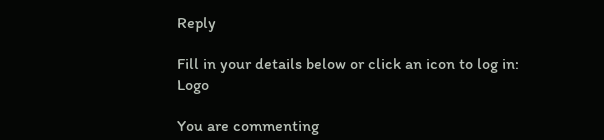Reply

Fill in your details below or click an icon to log in: Logo

You are commenting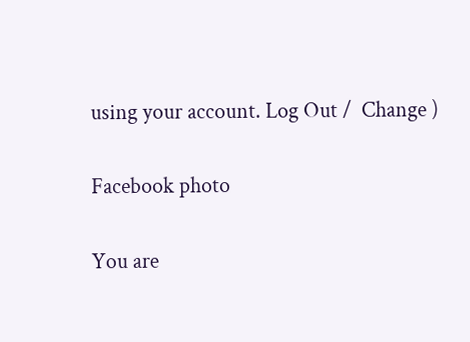using your account. Log Out /  Change )

Facebook photo

You are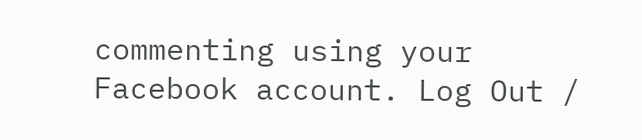commenting using your Facebook account. Log Out /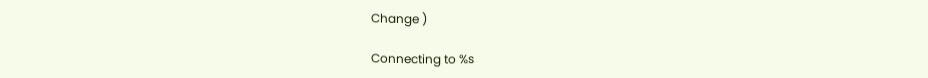Change )

Connecting to %s